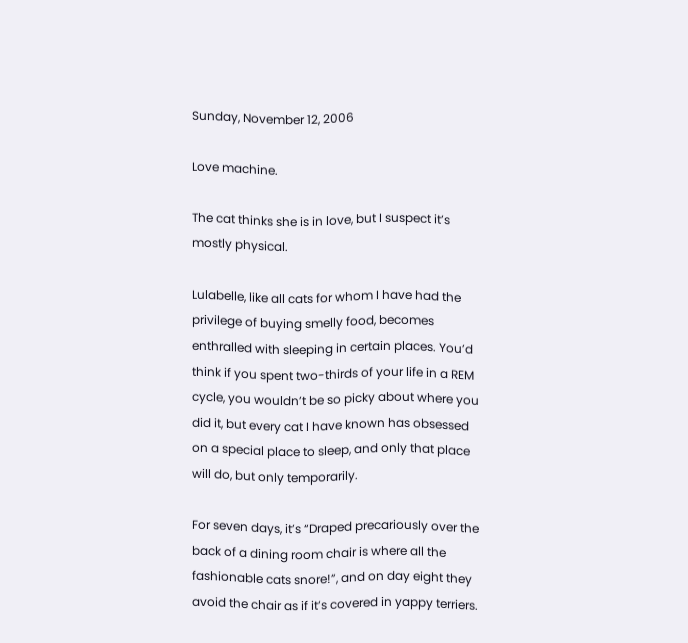Sunday, November 12, 2006

Love machine.

The cat thinks she is in love, but I suspect it’s mostly physical.

Lulabelle, like all cats for whom I have had the privilege of buying smelly food, becomes enthralled with sleeping in certain places. You’d think if you spent two-thirds of your life in a REM cycle, you wouldn’t be so picky about where you did it, but every cat I have known has obsessed on a special place to sleep, and only that place will do, but only temporarily.

For seven days, it’s “Draped precariously over the back of a dining room chair is where all the fashionable cats snore!”, and on day eight they avoid the chair as if it’s covered in yappy terriers.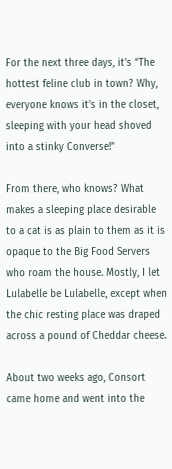For the next three days, it’s “The hottest feline club in town? Why, everyone knows it’s in the closet, sleeping with your head shoved into a stinky Converse!”

From there, who knows? What makes a sleeping place desirable to a cat is as plain to them as it is opaque to the Big Food Servers who roam the house. Mostly, I let Lulabelle be Lulabelle, except when the chic resting place was draped across a pound of Cheddar cheese.

About two weeks ago, Consort came home and went into the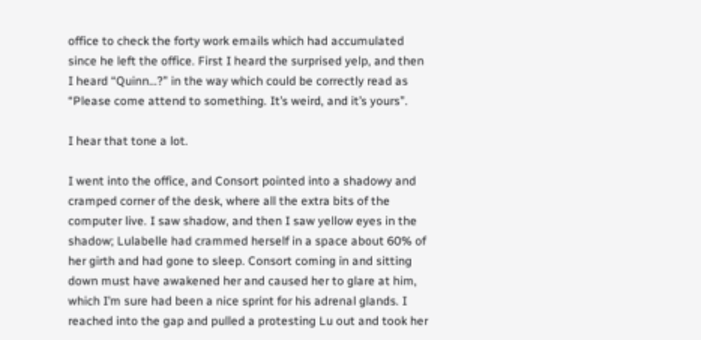office to check the forty work emails which had accumulated since he left the office. First I heard the surprised yelp, and then I heard “Quinn…?” in the way which could be correctly read as “Please come attend to something. It’s weird, and it’s yours”.

I hear that tone a lot.

I went into the office, and Consort pointed into a shadowy and cramped corner of the desk, where all the extra bits of the computer live. I saw shadow, and then I saw yellow eyes in the shadow; Lulabelle had crammed herself in a space about 60% of her girth and had gone to sleep. Consort coming in and sitting down must have awakened her and caused her to glare at him, which I’m sure had been a nice sprint for his adrenal glands. I reached into the gap and pulled a protesting Lu out and took her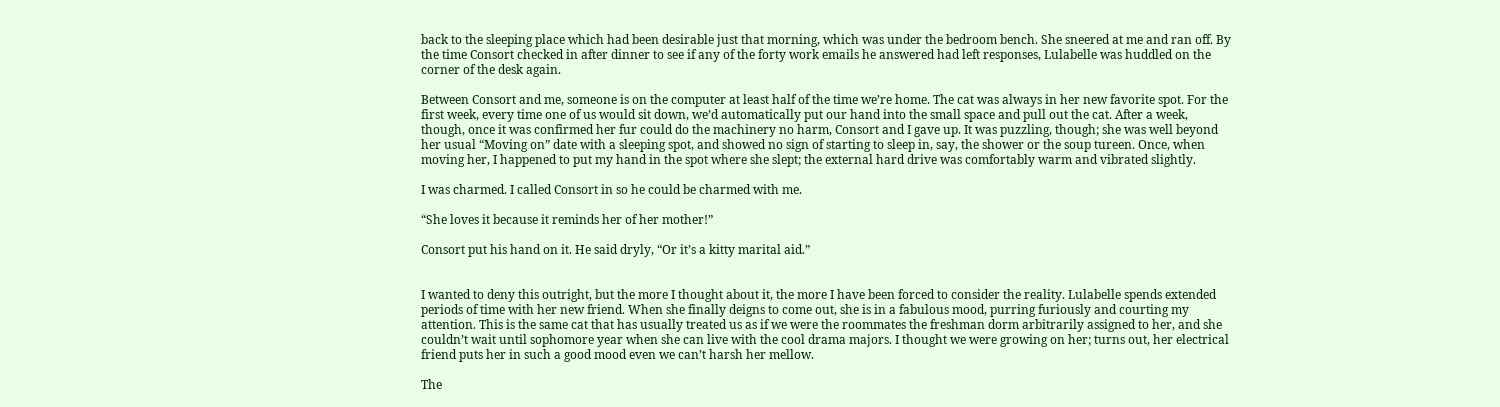back to the sleeping place which had been desirable just that morning, which was under the bedroom bench. She sneered at me and ran off. By the time Consort checked in after dinner to see if any of the forty work emails he answered had left responses, Lulabelle was huddled on the corner of the desk again.

Between Consort and me, someone is on the computer at least half of the time we’re home. The cat was always in her new favorite spot. For the first week, every time one of us would sit down, we’d automatically put our hand into the small space and pull out the cat. After a week, though, once it was confirmed her fur could do the machinery no harm, Consort and I gave up. It was puzzling, though; she was well beyond her usual “Moving on” date with a sleeping spot, and showed no sign of starting to sleep in, say, the shower or the soup tureen. Once, when moving her, I happened to put my hand in the spot where she slept; the external hard drive was comfortably warm and vibrated slightly.

I was charmed. I called Consort in so he could be charmed with me.

“She loves it because it reminds her of her mother!”

Consort put his hand on it. He said dryly, “Or it’s a kitty marital aid.”


I wanted to deny this outright, but the more I thought about it, the more I have been forced to consider the reality. Lulabelle spends extended periods of time with her new friend. When she finally deigns to come out, she is in a fabulous mood, purring furiously and courting my attention. This is the same cat that has usually treated us as if we were the roommates the freshman dorm arbitrarily assigned to her, and she couldn’t wait until sophomore year when she can live with the cool drama majors. I thought we were growing on her; turns out, her electrical friend puts her in such a good mood even we can’t harsh her mellow.

The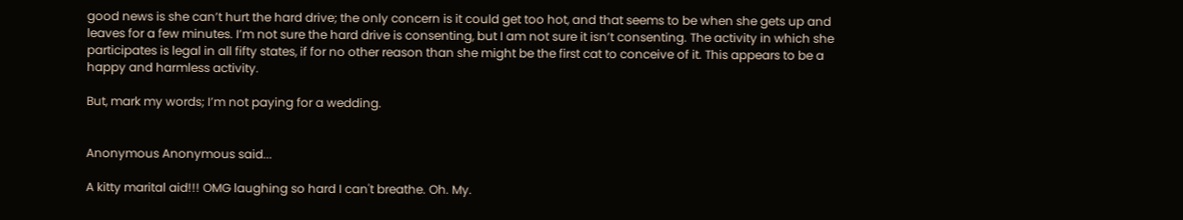good news is she can’t hurt the hard drive; the only concern is it could get too hot, and that seems to be when she gets up and leaves for a few minutes. I’m not sure the hard drive is consenting, but I am not sure it isn’t consenting. The activity in which she participates is legal in all fifty states, if for no other reason than she might be the first cat to conceive of it. This appears to be a happy and harmless activity.

But, mark my words; I’m not paying for a wedding.


Anonymous Anonymous said...

A kitty marital aid!!! OMG laughing so hard I can't breathe. Oh. My.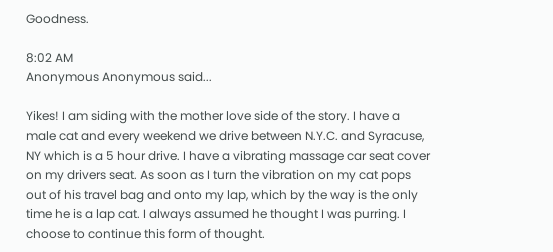Goodness.

8:02 AM
Anonymous Anonymous said...

Yikes! I am siding with the mother love side of the story. I have a male cat and every weekend we drive between N.Y.C. and Syracuse, NY which is a 5 hour drive. I have a vibrating massage car seat cover on my drivers seat. As soon as I turn the vibration on my cat pops out of his travel bag and onto my lap, which by the way is the only time he is a lap cat. I always assumed he thought I was purring. I choose to continue this form of thought.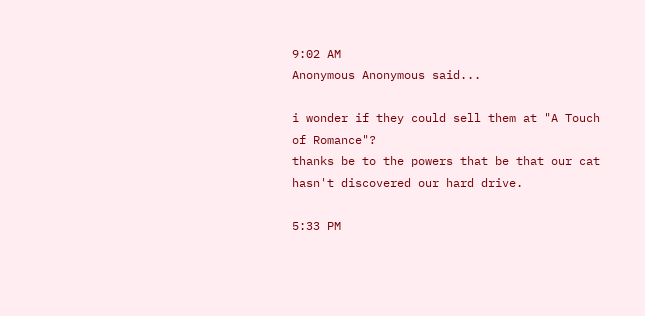9:02 AM
Anonymous Anonymous said...

i wonder if they could sell them at "A Touch of Romance"?
thanks be to the powers that be that our cat hasn't discovered our hard drive.

5:33 PM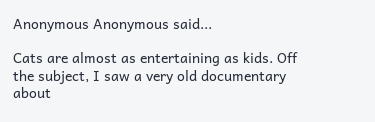Anonymous Anonymous said...

Cats are almost as entertaining as kids. Off the subject, I saw a very old documentary about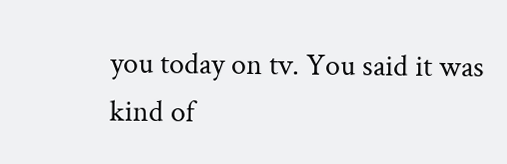you today on tv. You said it was kind of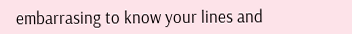embarrasing to know your lines and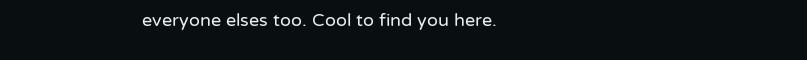everyone elses too. Cool to find you here.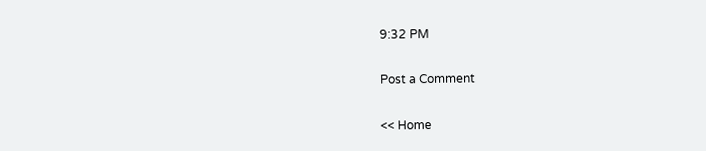9:32 PM

Post a Comment

<< Home